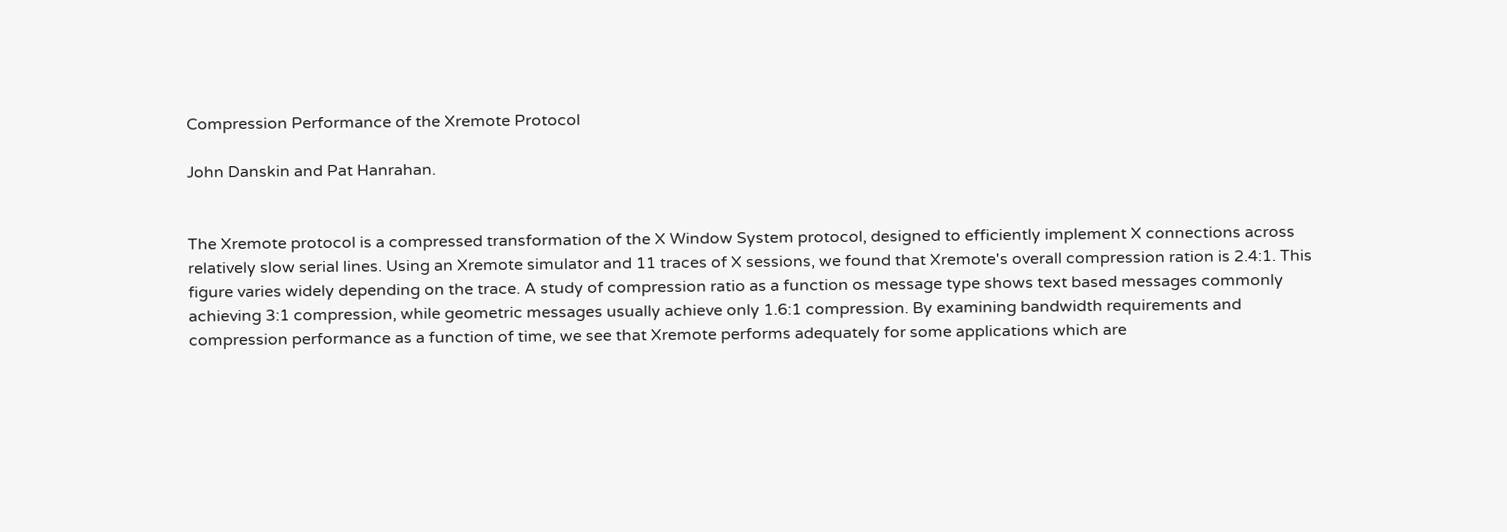Compression Performance of the Xremote Protocol

John Danskin and Pat Hanrahan.


The Xremote protocol is a compressed transformation of the X Window System protocol, designed to efficiently implement X connections across relatively slow serial lines. Using an Xremote simulator and 11 traces of X sessions, we found that Xremote's overall compression ration is 2.4:1. This figure varies widely depending on the trace. A study of compression ratio as a function os message type shows text based messages commonly achieving 3:1 compression, while geometric messages usually achieve only 1.6:1 compression. By examining bandwidth requirements and compression performance as a function of time, we see that Xremote performs adequately for some applications which are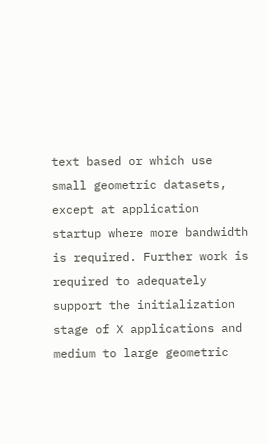text based or which use small geometric datasets, except at application startup where more bandwidth is required. Further work is required to adequately support the initialization stage of X applications and medium to large geometric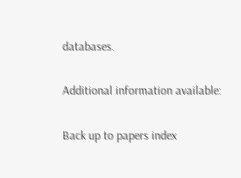databases.

Additional information available:

Back up to papers index